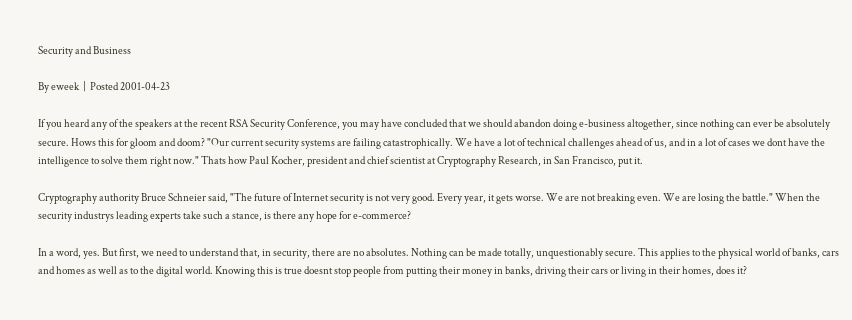Security and Business

By eweek  |  Posted 2001-04-23

If you heard any of the speakers at the recent RSA Security Conference, you may have concluded that we should abandon doing e-business altogether, since nothing can ever be absolutely secure. Hows this for gloom and doom? "Our current security systems are failing catastrophically. We have a lot of technical challenges ahead of us, and in a lot of cases we dont have the intelligence to solve them right now." Thats how Paul Kocher, president and chief scientist at Cryptography Research, in San Francisco, put it.

Cryptography authority Bruce Schneier said, "The future of Internet security is not very good. Every year, it gets worse. We are not breaking even. We are losing the battle." When the security industrys leading experts take such a stance, is there any hope for e-commerce?

In a word, yes. But first, we need to understand that, in security, there are no absolutes. Nothing can be made totally, unquestionably secure. This applies to the physical world of banks, cars and homes as well as to the digital world. Knowing this is true doesnt stop people from putting their money in banks, driving their cars or living in their homes, does it?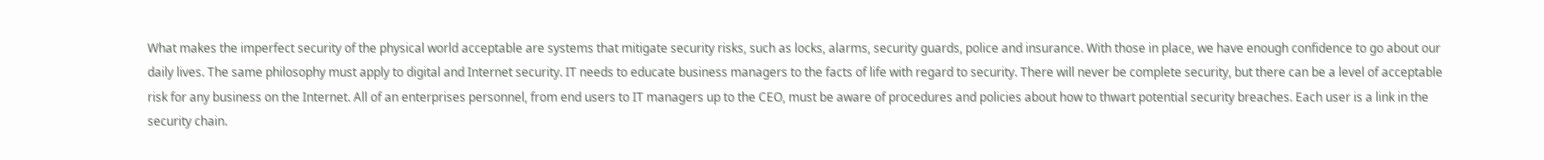What makes the imperfect security of the physical world acceptable are systems that mitigate security risks, such as locks, alarms, security guards, police and insurance. With those in place, we have enough confidence to go about our daily lives. The same philosophy must apply to digital and Internet security. IT needs to educate business managers to the facts of life with regard to security. There will never be complete security, but there can be a level of acceptable risk for any business on the Internet. All of an enterprises personnel, from end users to IT managers up to the CEO, must be aware of procedures and policies about how to thwart potential security breaches. Each user is a link in the security chain.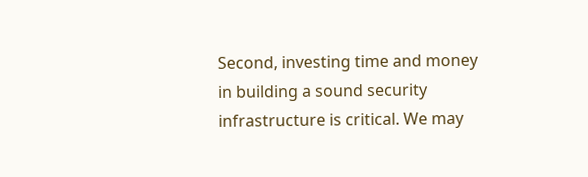Second, investing time and money in building a sound security infrastructure is critical. We may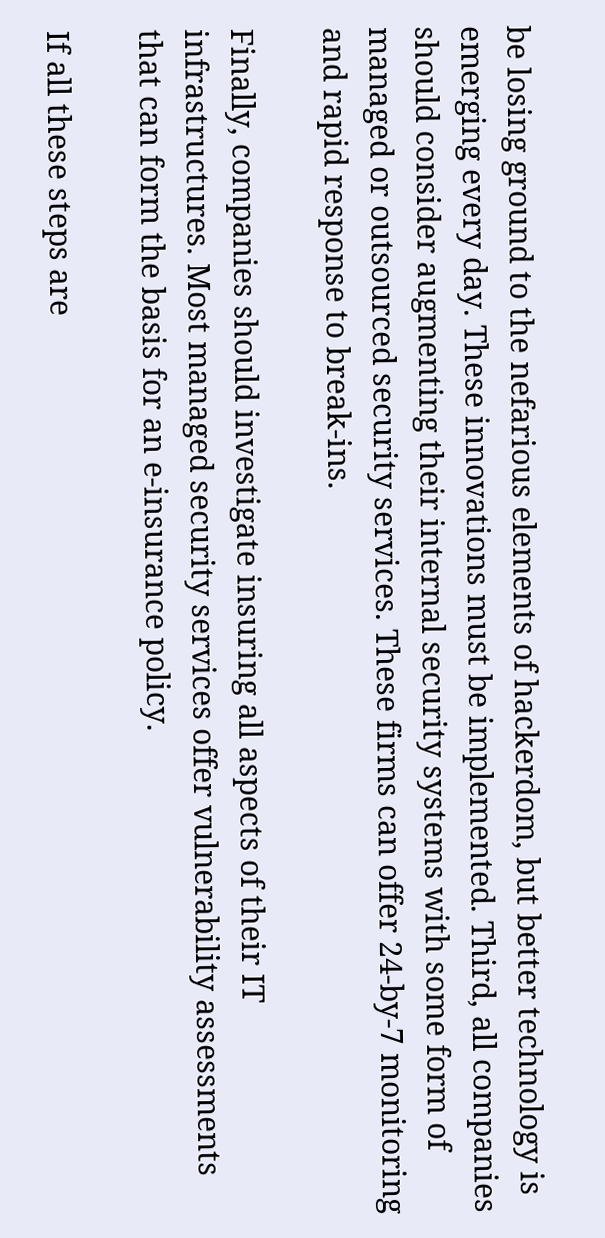be losing ground to the nefarious elements of hackerdom, but better technology is emerging every day. These innovations must be implemented. Third, all companies should consider augmenting their internal security systems with some form of managed or outsourced security services. These firms can offer 24-by-7 monitoring and rapid response to break-ins.

Finally, companies should investigate insuring all aspects of their IT infrastructures. Most managed security services offer vulnerability assessments that can form the basis for an e-insurance policy.

If all these steps are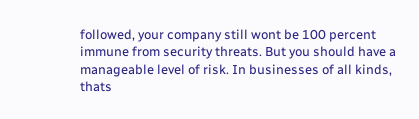followed, your company still wont be 100 percent immune from security threats. But you should have a manageable level of risk. In businesses of all kinds, thats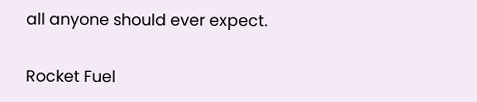all anyone should ever expect.

Rocket Fuel